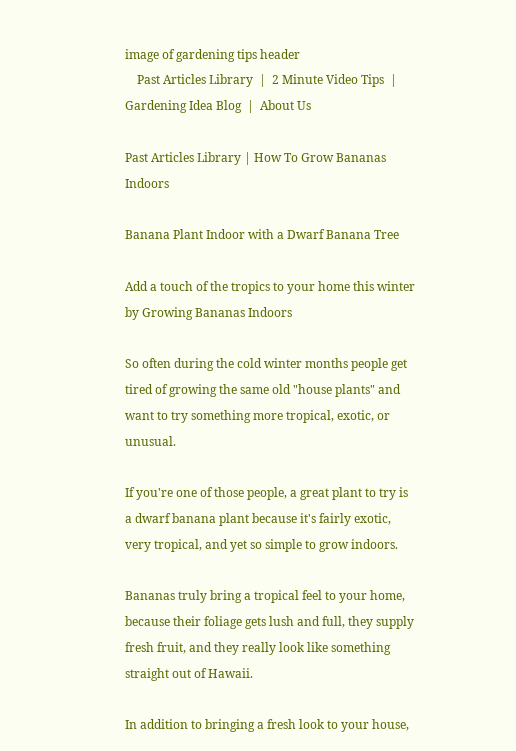image of gardening tips header
    Past Articles Library  |  2 Minute Video Tips  |  Gardening Idea Blog  |  About Us

Past Articles Library | How To Grow Bananas Indoors

Banana Plant Indoor with a Dwarf Banana Tree

Add a touch of the tropics to your home this winter by Growing Bananas Indoors

So often during the cold winter months people get tired of growing the same old "house plants" and want to try something more tropical, exotic, or unusual.

If you're one of those people, a great plant to try is a dwarf banana plant because it's fairly exotic, very tropical, and yet so simple to grow indoors.

Bananas truly bring a tropical feel to your home, because their foliage gets lush and full, they supply fresh fruit, and they really look like something straight out of Hawaii.

In addition to bringing a fresh look to your house,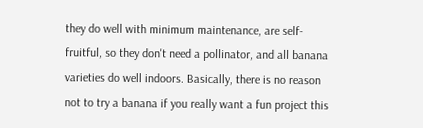they do well with minimum maintenance, are self-fruitful, so they don't need a pollinator, and all banana varieties do well indoors. Basically, there is no reason not to try a banana if you really want a fun project this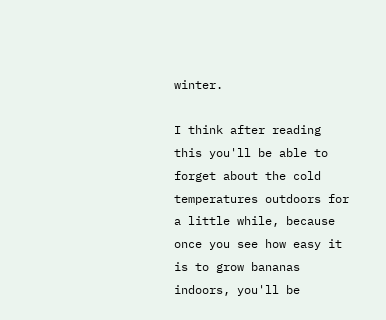winter.

I think after reading this you'll be able to forget about the cold temperatures outdoors for a little while, because once you see how easy it is to grow bananas indoors, you'll be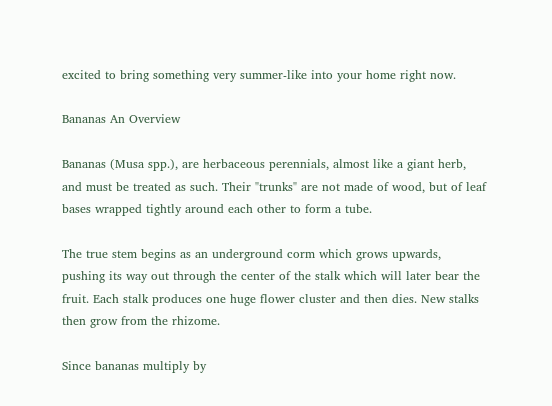excited to bring something very summer-like into your home right now.

Bananas An Overview

Bananas (Musa spp.), are herbaceous perennials, almost like a giant herb, and must be treated as such. Their "trunks" are not made of wood, but of leaf bases wrapped tightly around each other to form a tube.

The true stem begins as an underground corm which grows upwards, pushing its way out through the center of the stalk which will later bear the fruit. Each stalk produces one huge flower cluster and then dies. New stalks then grow from the rhizome.

Since bananas multiply by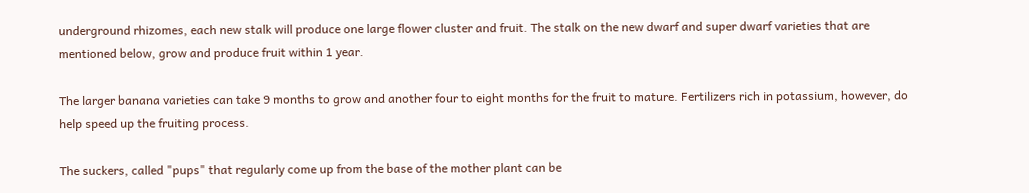underground rhizomes, each new stalk will produce one large flower cluster and fruit. The stalk on the new dwarf and super dwarf varieties that are mentioned below, grow and produce fruit within 1 year.

The larger banana varieties can take 9 months to grow and another four to eight months for the fruit to mature. Fertilizers rich in potassium, however, do help speed up the fruiting process.

The suckers, called "pups" that regularly come up from the base of the mother plant can be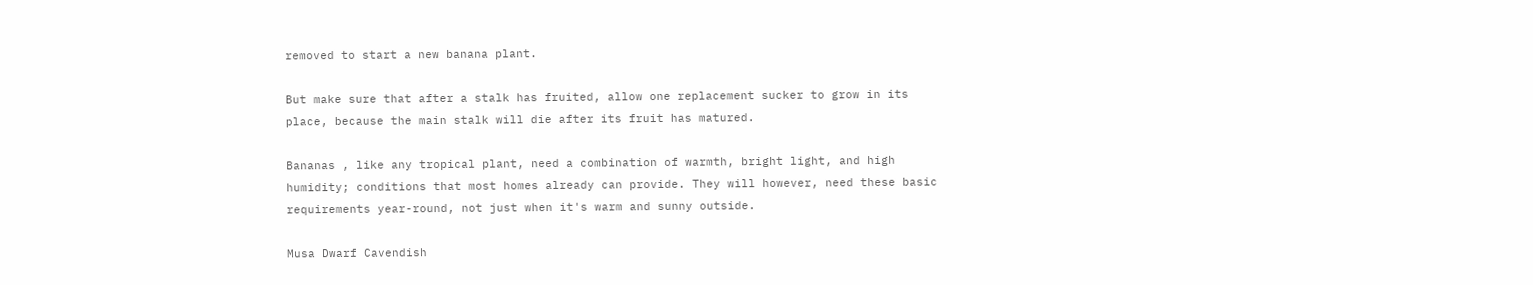removed to start a new banana plant.

But make sure that after a stalk has fruited, allow one replacement sucker to grow in its place, because the main stalk will die after its fruit has matured.

Bananas , like any tropical plant, need a combination of warmth, bright light, and high humidity; conditions that most homes already can provide. They will however, need these basic requirements year-round, not just when it's warm and sunny outside.

Musa Dwarf Cavendish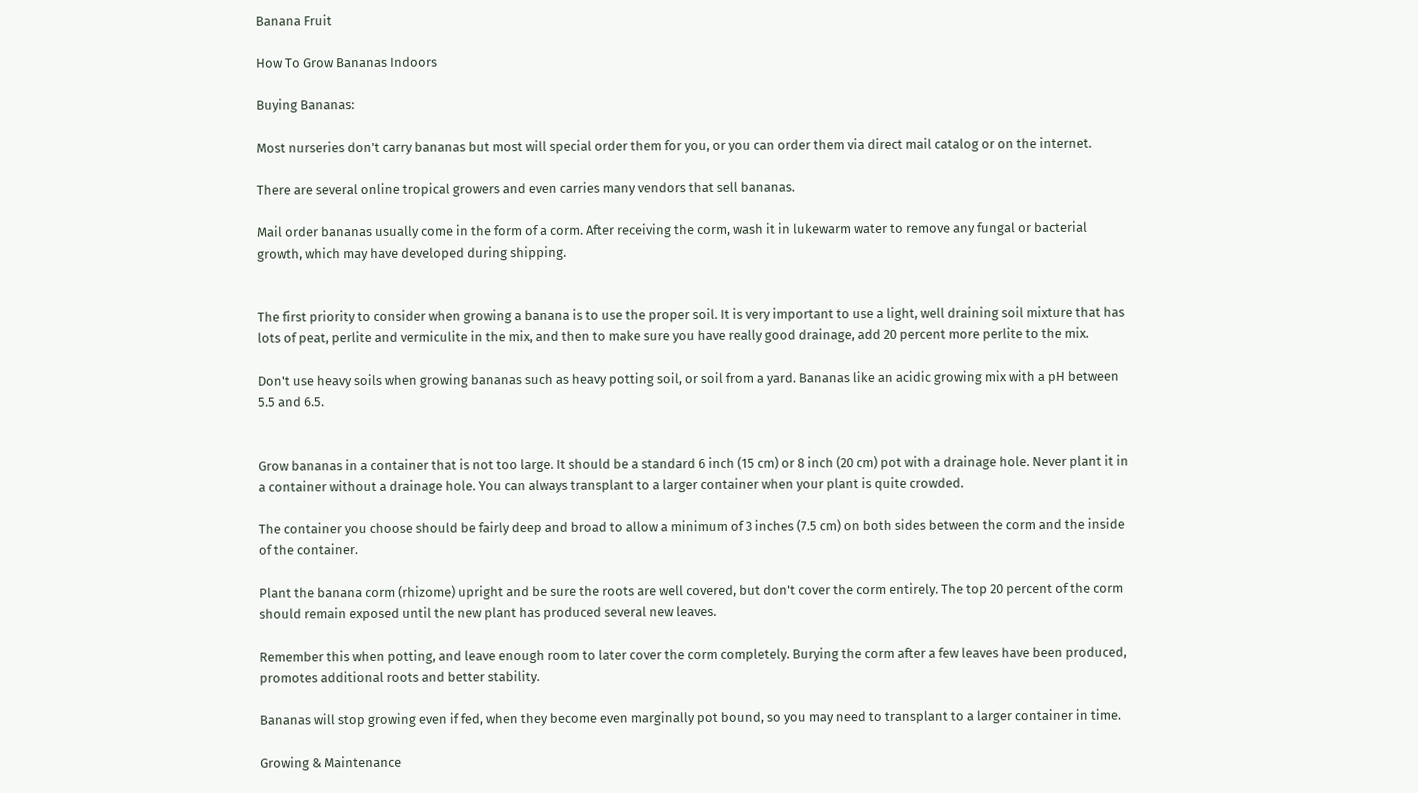Banana Fruit

How To Grow Bananas Indoors

Buying Bananas:

Most nurseries don't carry bananas but most will special order them for you, or you can order them via direct mail catalog or on the internet.

There are several online tropical growers and even carries many vendors that sell bananas.

Mail order bananas usually come in the form of a corm. After receiving the corm, wash it in lukewarm water to remove any fungal or bacterial growth, which may have developed during shipping.


The first priority to consider when growing a banana is to use the proper soil. It is very important to use a light, well draining soil mixture that has lots of peat, perlite and vermiculite in the mix, and then to make sure you have really good drainage, add 20 percent more perlite to the mix.

Don't use heavy soils when growing bananas such as heavy potting soil, or soil from a yard. Bananas like an acidic growing mix with a pH between 5.5 and 6.5.


Grow bananas in a container that is not too large. It should be a standard 6 inch (15 cm) or 8 inch (20 cm) pot with a drainage hole. Never plant it in a container without a drainage hole. You can always transplant to a larger container when your plant is quite crowded.

The container you choose should be fairly deep and broad to allow a minimum of 3 inches (7.5 cm) on both sides between the corm and the inside of the container.

Plant the banana corm (rhizome) upright and be sure the roots are well covered, but don't cover the corm entirely. The top 20 percent of the corm should remain exposed until the new plant has produced several new leaves.

Remember this when potting, and leave enough room to later cover the corm completely. Burying the corm after a few leaves have been produced, promotes additional roots and better stability.

Bananas will stop growing even if fed, when they become even marginally pot bound, so you may need to transplant to a larger container in time.

Growing & Maintenance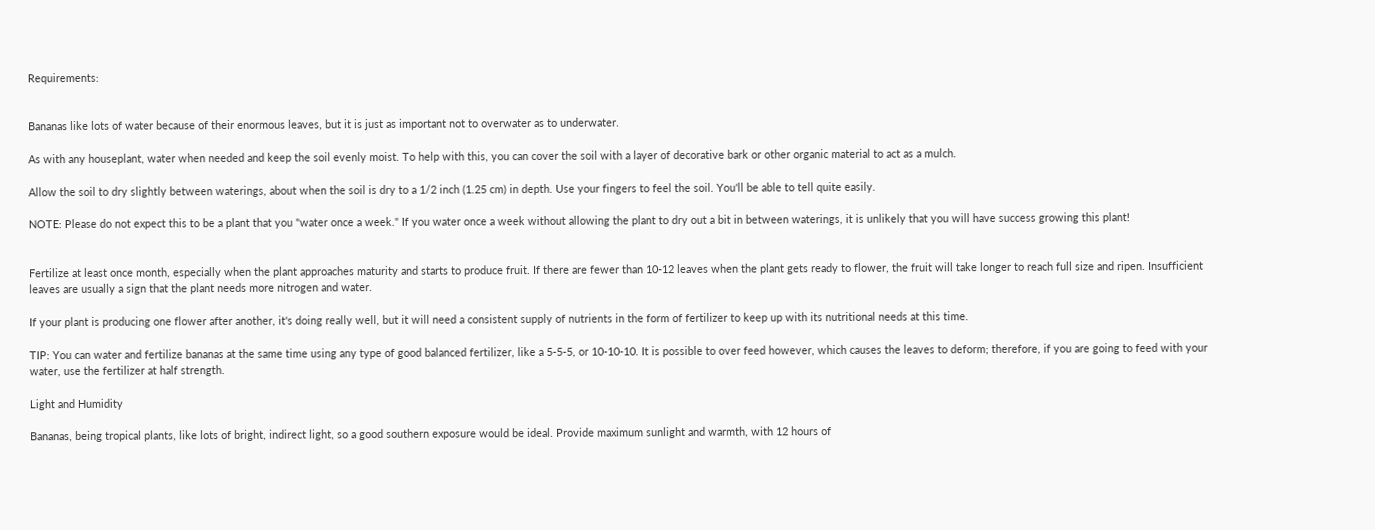Requirements:


Bananas like lots of water because of their enormous leaves, but it is just as important not to overwater as to underwater.

As with any houseplant, water when needed and keep the soil evenly moist. To help with this, you can cover the soil with a layer of decorative bark or other organic material to act as a mulch.

Allow the soil to dry slightly between waterings, about when the soil is dry to a 1/2 inch (1.25 cm) in depth. Use your fingers to feel the soil. You'll be able to tell quite easily.

NOTE: Please do not expect this to be a plant that you "water once a week." If you water once a week without allowing the plant to dry out a bit in between waterings, it is unlikely that you will have success growing this plant!


Fertilize at least once month, especially when the plant approaches maturity and starts to produce fruit. If there are fewer than 10-12 leaves when the plant gets ready to flower, the fruit will take longer to reach full size and ripen. Insufficient leaves are usually a sign that the plant needs more nitrogen and water.

If your plant is producing one flower after another, it's doing really well, but it will need a consistent supply of nutrients in the form of fertilizer to keep up with its nutritional needs at this time.

TIP: You can water and fertilize bananas at the same time using any type of good balanced fertilizer, like a 5-5-5, or 10-10-10. It is possible to over feed however, which causes the leaves to deform; therefore, if you are going to feed with your water, use the fertilizer at half strength.

Light and Humidity

Bananas, being tropical plants, like lots of bright, indirect light, so a good southern exposure would be ideal. Provide maximum sunlight and warmth, with 12 hours of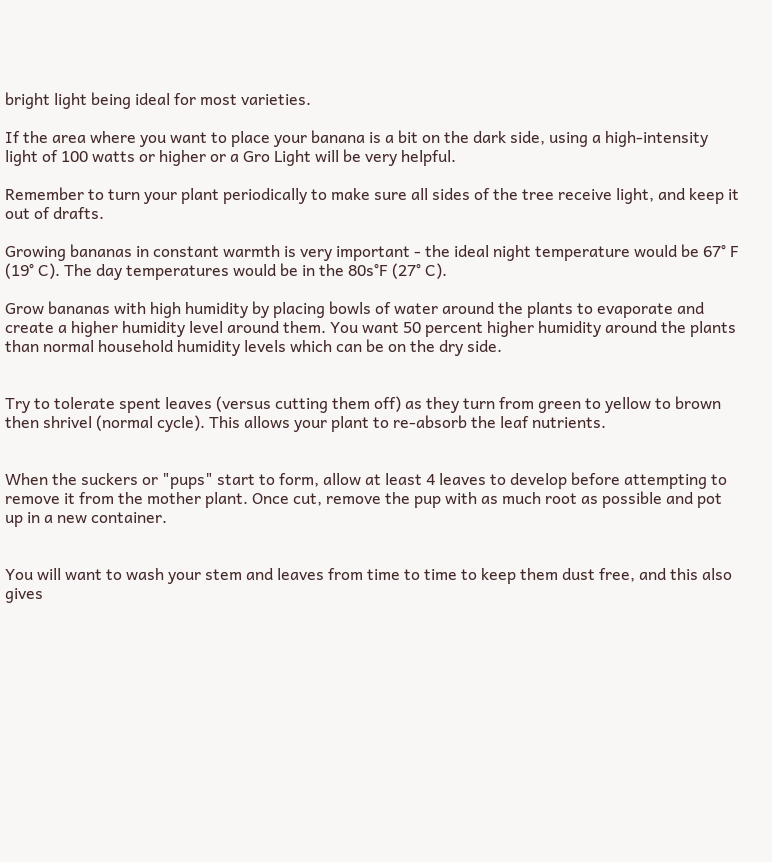bright light being ideal for most varieties.

If the area where you want to place your banana is a bit on the dark side, using a high-intensity light of 100 watts or higher or a Gro Light will be very helpful.

Remember to turn your plant periodically to make sure all sides of the tree receive light, and keep it out of drafts.

Growing bananas in constant warmth is very important - the ideal night temperature would be 67° F (19° C). The day temperatures would be in the 80s°F (27° C).

Grow bananas with high humidity by placing bowls of water around the plants to evaporate and create a higher humidity level around them. You want 50 percent higher humidity around the plants than normal household humidity levels which can be on the dry side.


Try to tolerate spent leaves (versus cutting them off) as they turn from green to yellow to brown then shrivel (normal cycle). This allows your plant to re-absorb the leaf nutrients.


When the suckers or "pups" start to form, allow at least 4 leaves to develop before attempting to remove it from the mother plant. Once cut, remove the pup with as much root as possible and pot up in a new container.


You will want to wash your stem and leaves from time to time to keep them dust free, and this also gives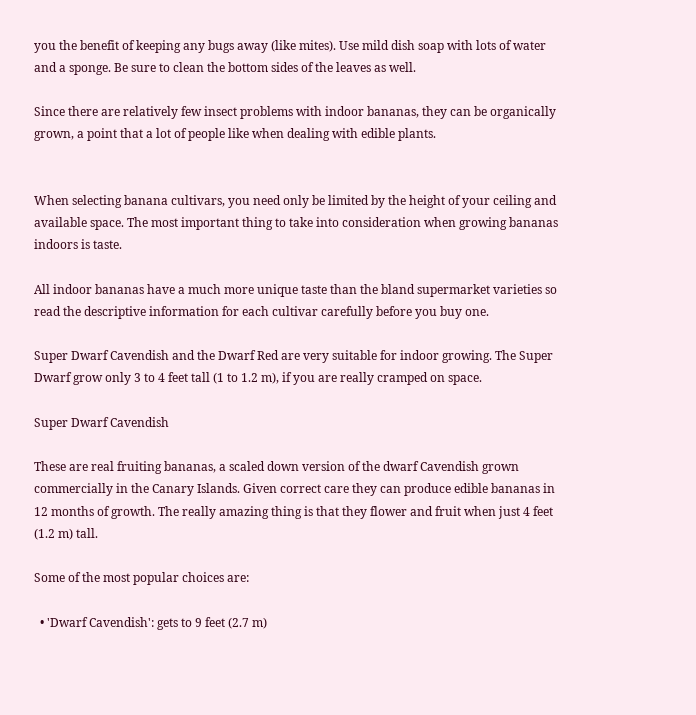you the benefit of keeping any bugs away (like mites). Use mild dish soap with lots of water and a sponge. Be sure to clean the bottom sides of the leaves as well.

Since there are relatively few insect problems with indoor bananas, they can be organically grown, a point that a lot of people like when dealing with edible plants.


When selecting banana cultivars, you need only be limited by the height of your ceiling and available space. The most important thing to take into consideration when growing bananas indoors is taste.

All indoor bananas have a much more unique taste than the bland supermarket varieties so read the descriptive information for each cultivar carefully before you buy one.

Super Dwarf Cavendish and the Dwarf Red are very suitable for indoor growing. The Super Dwarf grow only 3 to 4 feet tall (1 to 1.2 m), if you are really cramped on space.

Super Dwarf Cavendish

These are real fruiting bananas, a scaled down version of the dwarf Cavendish grown commercially in the Canary Islands. Given correct care they can produce edible bananas in 12 months of growth. The really amazing thing is that they flower and fruit when just 4 feet (1.2 m) tall.

Some of the most popular choices are:

  • 'Dwarf Cavendish': gets to 9 feet (2.7 m)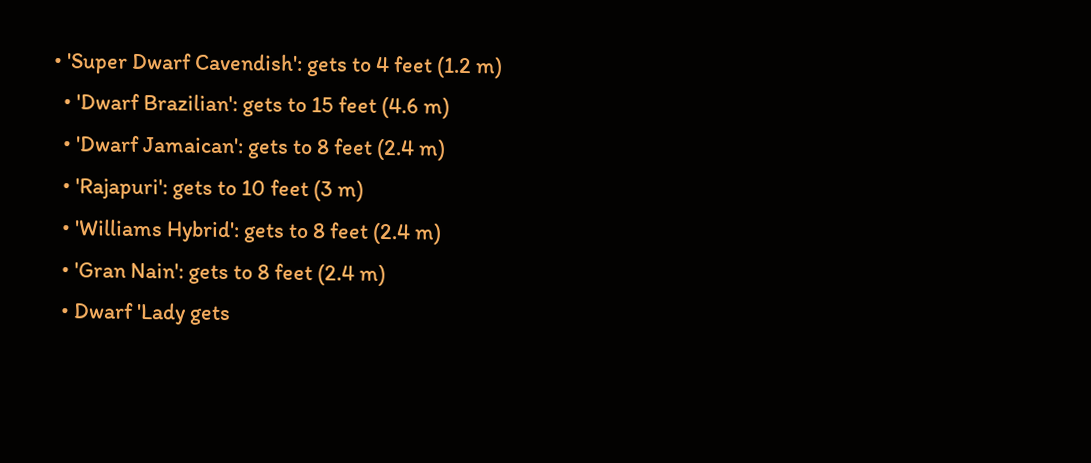• 'Super Dwarf Cavendish': gets to 4 feet (1.2 m)
  • 'Dwarf Brazilian': gets to 15 feet (4.6 m)
  • 'Dwarf Jamaican': gets to 8 feet (2.4 m)
  • 'Rajapuri': gets to 10 feet (3 m)
  • 'Williams Hybrid': gets to 8 feet (2.4 m)
  • 'Gran Nain': gets to 8 feet (2.4 m)
  • Dwarf 'Lady gets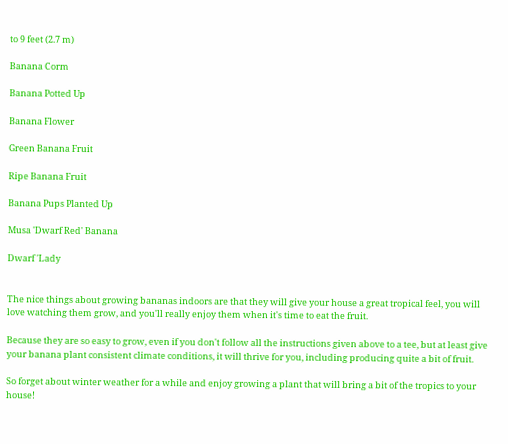to 9 feet (2.7 m)

Banana Corm

Banana Potted Up

Banana Flower

Green Banana Fruit

Ripe Banana Fruit

Banana Pups Planted Up

Musa 'Dwarf Red' Banana

Dwarf 'Lady


The nice things about growing bananas indoors are that they will give your house a great tropical feel, you will love watching them grow, and you'll really enjoy them when it's time to eat the fruit.

Because they are so easy to grow, even if you don't follow all the instructions given above to a tee, but at least give your banana plant consistent climate conditions, it will thrive for you, including producing quite a bit of fruit.

So forget about winter weather for a while and enjoy growing a plant that will bring a bit of the tropics to your house!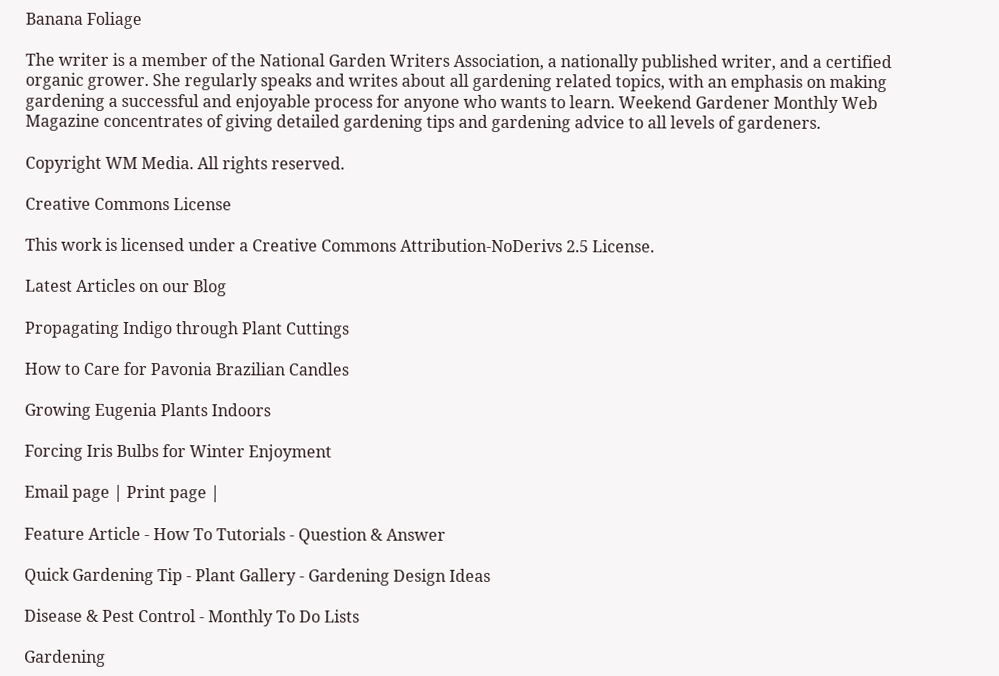Banana Foliage

The writer is a member of the National Garden Writers Association, a nationally published writer, and a certified organic grower. She regularly speaks and writes about all gardening related topics, with an emphasis on making gardening a successful and enjoyable process for anyone who wants to learn. Weekend Gardener Monthly Web Magazine concentrates of giving detailed gardening tips and gardening advice to all levels of gardeners.

Copyright WM Media. All rights reserved.

Creative Commons License

This work is licensed under a Creative Commons Attribution-NoDerivs 2.5 License.

Latest Articles on our Blog

Propagating Indigo through Plant Cuttings

How to Care for Pavonia Brazilian Candles

Growing Eugenia Plants Indoors

Forcing Iris Bulbs for Winter Enjoyment

Email page | Print page |

Feature Article - How To Tutorials - Question & Answer

Quick Gardening Tip - Plant Gallery - Gardening Design Ideas

Disease & Pest Control - Monthly To Do Lists

Gardening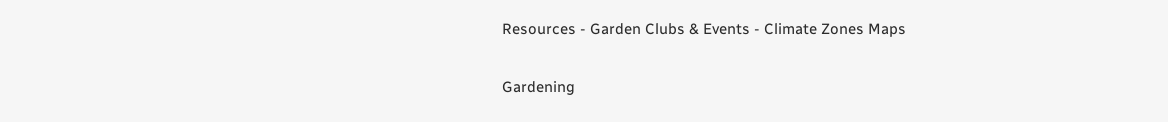Resources - Garden Clubs & Events - Climate Zones Maps

Gardening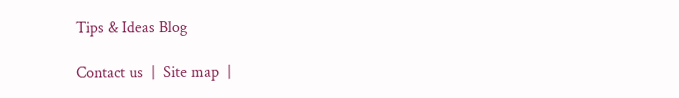Tips & Ideas Blog

Contact us  |  Site map  |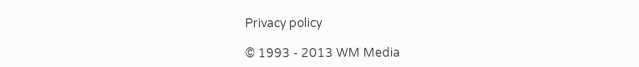Privacy policy

© 1993 - 2013 WM Media